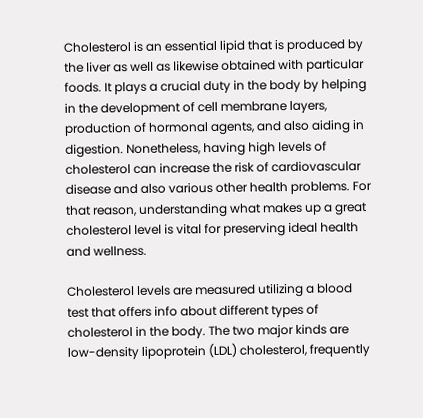Cholesterol is an essential lipid that is produced by the liver as well as likewise obtained with particular foods. It plays a crucial duty in the body by helping in the development of cell membrane layers, production of hormonal agents, and also aiding in digestion. Nonetheless, having high levels of cholesterol can increase the risk of cardiovascular disease and also various other health problems. For that reason, understanding what makes up a great cholesterol level is vital for preserving ideal health and wellness.

Cholesterol levels are measured utilizing a blood test that offers info about different types of cholesterol in the body. The two major kinds are low-density lipoprotein (LDL) cholesterol, frequently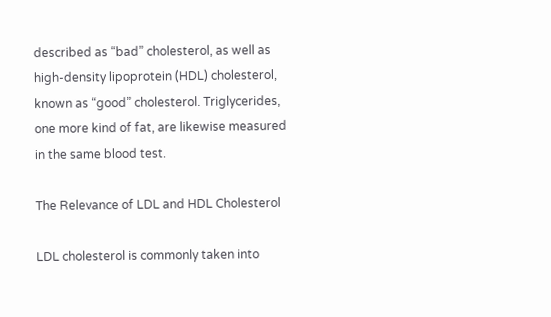described as “bad” cholesterol, as well as high-density lipoprotein (HDL) cholesterol, known as “good” cholesterol. Triglycerides, one more kind of fat, are likewise measured in the same blood test.

The Relevance of LDL and HDL Cholesterol

LDL cholesterol is commonly taken into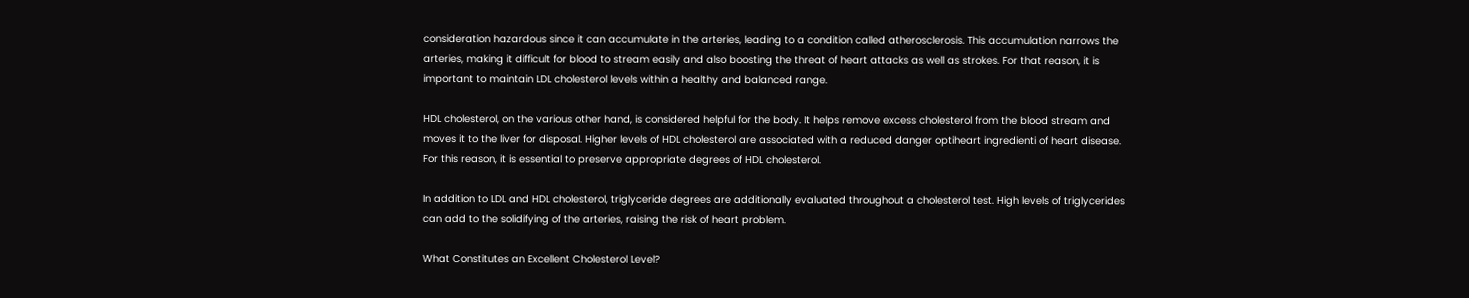consideration hazardous since it can accumulate in the arteries, leading to a condition called atherosclerosis. This accumulation narrows the arteries, making it difficult for blood to stream easily and also boosting the threat of heart attacks as well as strokes. For that reason, it is important to maintain LDL cholesterol levels within a healthy and balanced range.

HDL cholesterol, on the various other hand, is considered helpful for the body. It helps remove excess cholesterol from the blood stream and moves it to the liver for disposal. Higher levels of HDL cholesterol are associated with a reduced danger optiheart ingredienti of heart disease. For this reason, it is essential to preserve appropriate degrees of HDL cholesterol.

In addition to LDL and HDL cholesterol, triglyceride degrees are additionally evaluated throughout a cholesterol test. High levels of triglycerides can add to the solidifying of the arteries, raising the risk of heart problem.

What Constitutes an Excellent Cholesterol Level?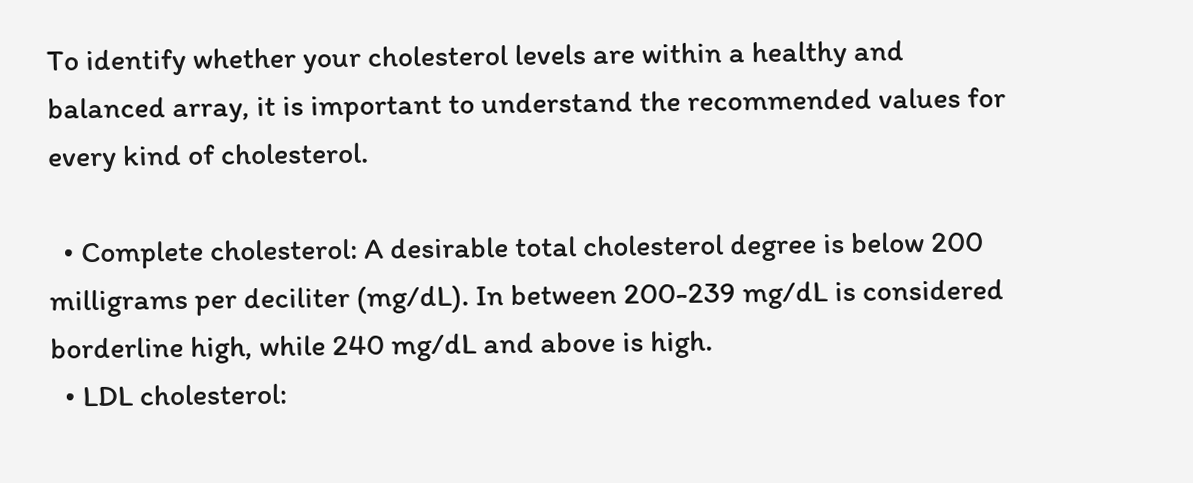To identify whether your cholesterol levels are within a healthy and balanced array, it is important to understand the recommended values for every kind of cholesterol.

  • Complete cholesterol: A desirable total cholesterol degree is below 200 milligrams per deciliter (mg/dL). In between 200-239 mg/dL is considered borderline high, while 240 mg/dL and above is high.
  • LDL cholesterol: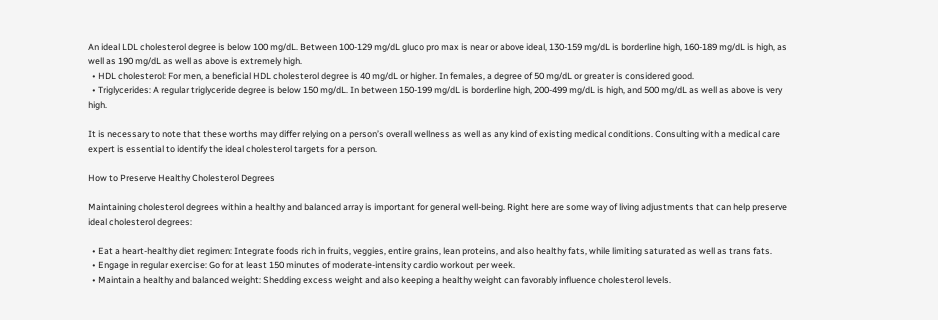An ideal LDL cholesterol degree is below 100 mg/dL. Between 100-129 mg/dL gluco pro max is near or above ideal, 130-159 mg/dL is borderline high, 160-189 mg/dL is high, as well as 190 mg/dL as well as above is extremely high.
  • HDL cholesterol: For men, a beneficial HDL cholesterol degree is 40 mg/dL or higher. In females, a degree of 50 mg/dL or greater is considered good.
  • Triglycerides: A regular triglyceride degree is below 150 mg/dL. In between 150-199 mg/dL is borderline high, 200-499 mg/dL is high, and 500 mg/dL as well as above is very high.

It is necessary to note that these worths may differ relying on a person’s overall wellness as well as any kind of existing medical conditions. Consulting with a medical care expert is essential to identify the ideal cholesterol targets for a person.

How to Preserve Healthy Cholesterol Degrees

Maintaining cholesterol degrees within a healthy and balanced array is important for general well-being. Right here are some way of living adjustments that can help preserve ideal cholesterol degrees:

  • Eat a heart-healthy diet regimen: Integrate foods rich in fruits, veggies, entire grains, lean proteins, and also healthy fats, while limiting saturated as well as trans fats.
  • Engage in regular exercise: Go for at least 150 minutes of moderate-intensity cardio workout per week.
  • Maintain a healthy and balanced weight: Shedding excess weight and also keeping a healthy weight can favorably influence cholesterol levels.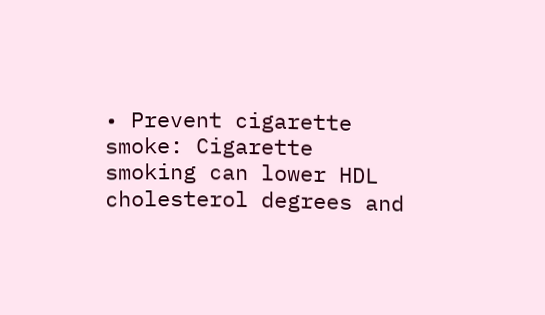• Prevent cigarette smoke: Cigarette smoking can lower HDL cholesterol degrees and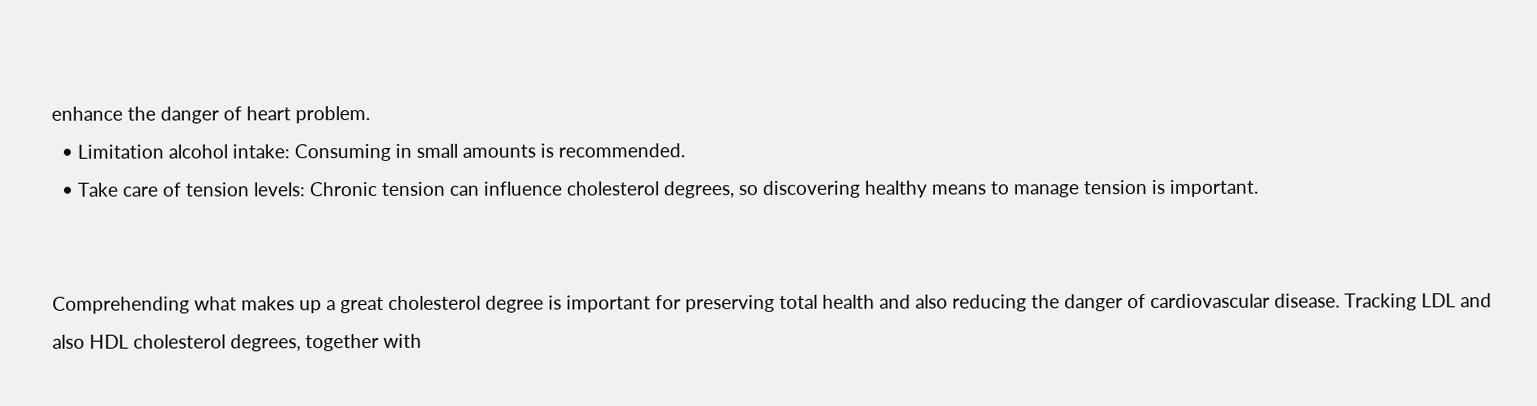enhance the danger of heart problem.
  • Limitation alcohol intake: Consuming in small amounts is recommended.
  • Take care of tension levels: Chronic tension can influence cholesterol degrees, so discovering healthy means to manage tension is important.


Comprehending what makes up a great cholesterol degree is important for preserving total health and also reducing the danger of cardiovascular disease. Tracking LDL and also HDL cholesterol degrees, together with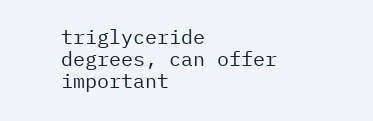triglyceride degrees, can offer important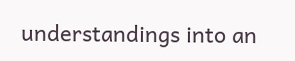understandings into an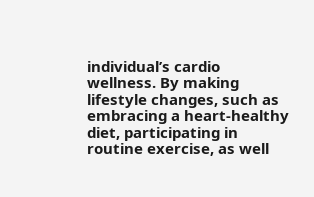individual’s cardio wellness. By making lifestyle changes, such as embracing a heart-healthy diet, participating in routine exercise, as well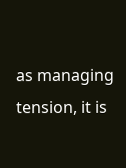as managing tension, it is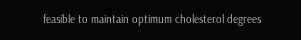feasible to maintain optimum cholesterol degrees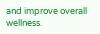and improve overall wellness.